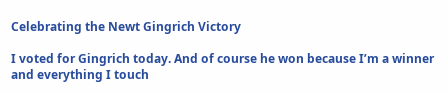Celebrating the Newt Gingrich Victory

I voted for Gingrich today. And of course he won because I’m a winner and everything I touch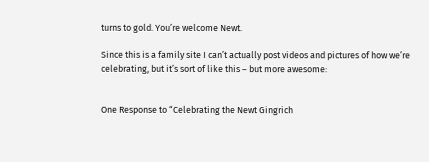turns to gold. You’re welcome Newt.

Since this is a family site I can’t actually post videos and pictures of how we’re celebrating, but it’s sort of like this – but more awesome:


One Response to “Celebrating the Newt Gingrich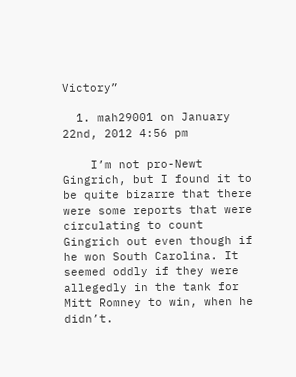Victory”

  1. mah29001 on January 22nd, 2012 4:56 pm

    I’m not pro-Newt Gingrich, but I found it to be quite bizarre that there were some reports that were circulating to count Gingrich out even though if he won South Carolina. It seemed oddly if they were allegedly in the tank for Mitt Romney to win, when he didn’t.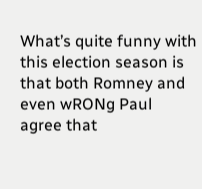What’s quite funny with this election season is that both Romney and even wRONg Paul agree that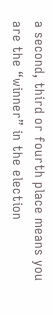a second, third or fourth place means you are the “winner” in the election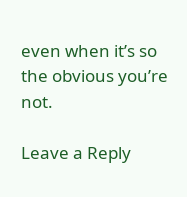even when it’s so the obvious you’re not.

Leave a Reply